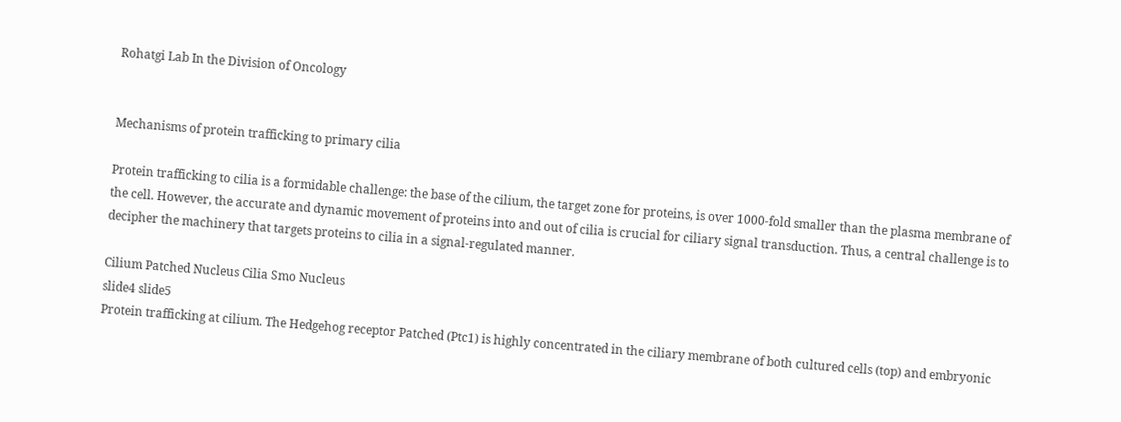Rohatgi Lab In the Division of Oncology


Mechanisms of protein trafficking to primary cilia

Protein trafficking to cilia is a formidable challenge: the base of the cilium, the target zone for proteins, is over 1000-fold smaller than the plasma membrane of the cell. However, the accurate and dynamic movement of proteins into and out of cilia is crucial for ciliary signal transduction. Thus, a central challenge is to decipher the machinery that targets proteins to cilia in a signal-regulated manner.

Cilium Patched Nucleus Cilia Smo Nucleus
slide4 slide5
Protein trafficking at cilium. The Hedgehog receptor Patched (Ptc1) is highly concentrated in the ciliary membrane of both cultured cells (top) and embryonic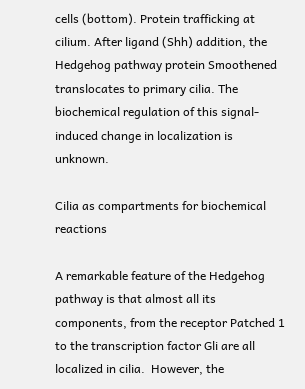cells (bottom). Protein trafficking at cilium. After ligand (Shh) addition, the Hedgehog pathway protein Smoothened translocates to primary cilia. The biochemical regulation of this signal-induced change in localization is unknown.

Cilia as compartments for biochemical reactions

A remarkable feature of the Hedgehog pathway is that almost all its components, from the receptor Patched 1 to the transcription factor Gli are all localized in cilia.  However, the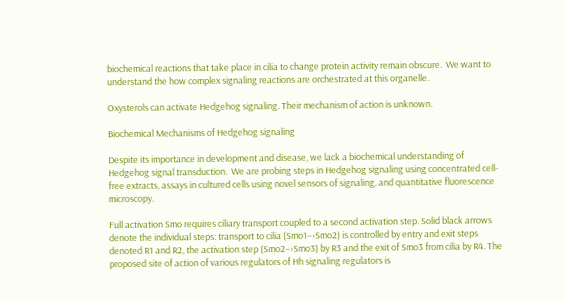biochemical reactions that take place in cilia to change protein activity remain obscure.  We want to understand the how complex signaling reactions are orchestrated at this organelle.

Oxysterols can activate Hedgehog signaling. Their mechanism of action is unknown.

Biochemical Mechanisms of Hedgehog signaling

Despite its importance in development and disease, we lack a biochemical understanding of Hedgehog signal transduction.  We are probing steps in Hedgehog signaling using concentrated cell-free extracts, assays in cultured cells using novel sensors of signaling, and quantitative fluorescence microscopy.

Full activation Smo requires ciliary transport coupled to a second activation step. Solid black arrows denote the individual steps: transport to cilia (Smo1–›Smo2) is controlled by entry and exit steps denoted R1 and R2, the activation step (Smo2–›Smo3) by R3 and the exit of Smo3 from cilia by R4. The proposed site of action of various regulators of Hh signaling regulators is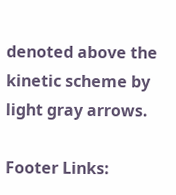denoted above the kinetic scheme by light gray arrows.

Footer Links: